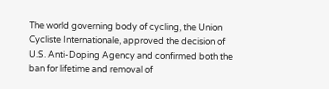The world governing body of cycling, the Union Cycliste Internationale, approved the decision of U.S. Anti-Doping Agency and confirmed both the ban for lifetime and removal of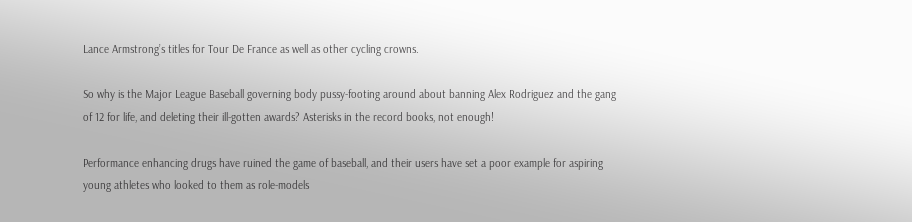Lance Armstrong’s titles for Tour De France as well as other cycling crowns.

So why is the Major League Baseball governing body pussy-footing around about banning Alex Rodriguez and the gang of 12 for life, and deleting their ill-gotten awards? Asterisks in the record books, not enough!

Performance enhancing drugs have ruined the game of baseball, and their users have set a poor example for aspiring young athletes who looked to them as role-models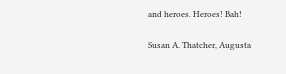and heroes. Heroes! Bah!

Susan A. Thatcher, Augusta